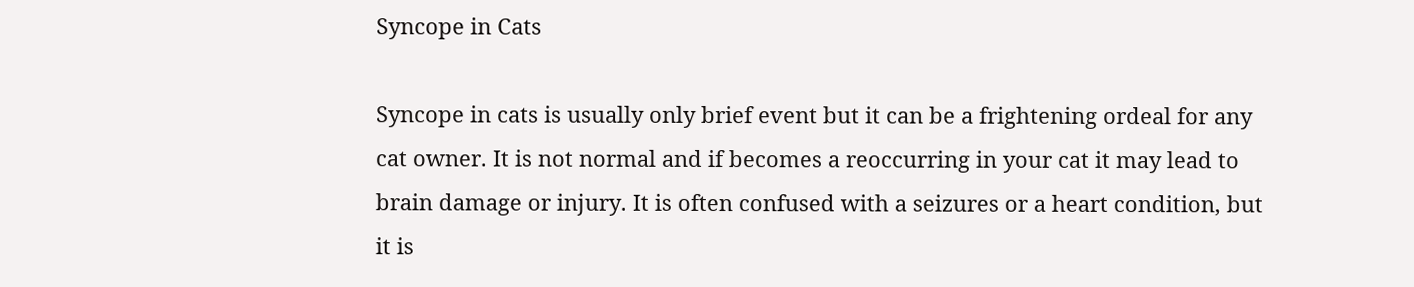Syncope in Cats

Syncope in cats is usually only brief event but it can be a frightening ordeal for any cat owner. It is not normal and if becomes a reoccurring in your cat it may lead to brain damage or injury. It is often confused with a seizures or a heart condition, but it is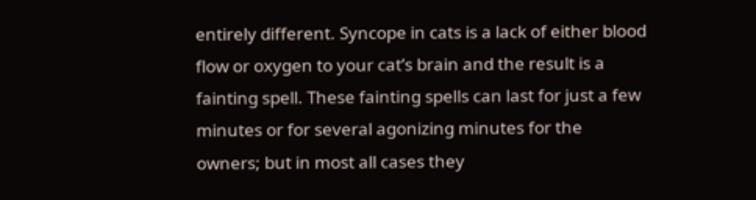entirely different. Syncope in cats is a lack of either blood flow or oxygen to your cat’s brain and the result is a fainting spell. These fainting spells can last for just a few minutes or for several agonizing minutes for the owners; but in most all cases they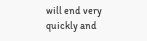will end very quickly and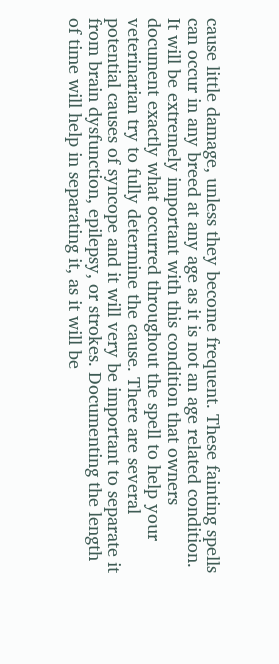cause little damage, unless they become frequent. These fainting spells can occur in any breed at any age as it is not an age related condition. It will be extremely important with this condition that owners document exactly what occurred throughout the spell to help your veterinarian try to fully determine the cause. There are several potential causes of syncope and it will very be important to separate it from brain dysfunction, epilepsy, or strokes. Documenting the length of time will help in separating it, as it will be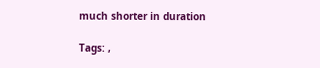much shorter in duration

Tags: ,